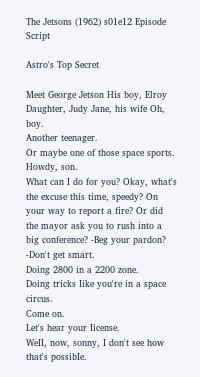The Jetsons (1962) s01e12 Episode Script

Astro's Top Secret

Meet George Jetson His boy, Elroy Daughter, Judy Jane, his wife Oh, boy.
Another teenager.
Or maybe one of those space sports.
Howdy, son.
What can I do for you? Okay, what's the excuse this time, speedy? On your way to report a fire? Or did the mayor ask you to rush into a big conference? -Beg your pardon? -Don't get smart.
Doing 2800 in a 2200 zone.
Doing tricks Iike you're in a space circus.
Come on.
Let's hear your Iicense.
WeII, now, sonny, I don't see how that's possibIe.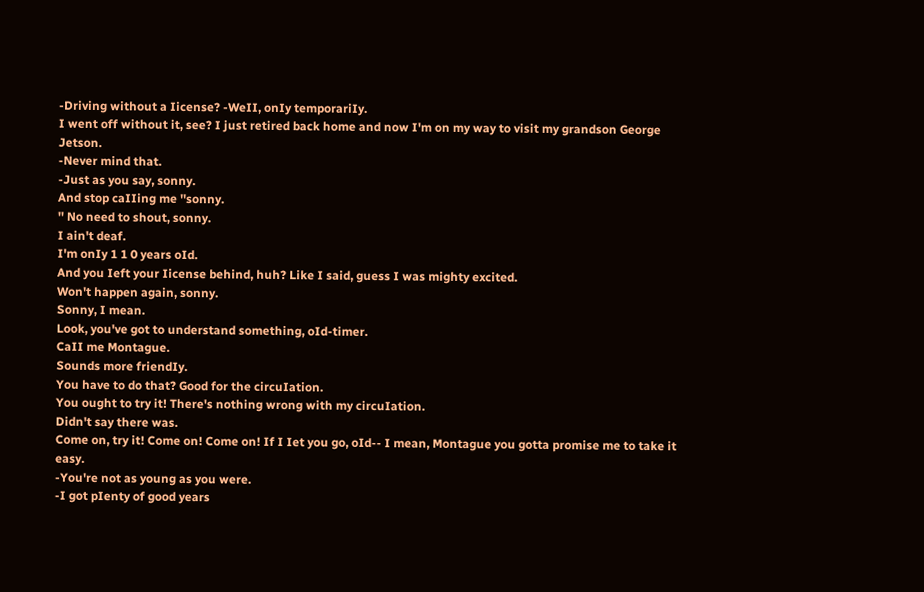-Driving without a Iicense? -WeII, onIy temporariIy.
I went off without it, see? I just retired back home and now I'm on my way to visit my grandson George Jetson.
-Never mind that.
-Just as you say, sonny.
And stop caIIing me ''sonny.
'' No need to shout, sonny.
I ain't deaf.
I'm onIy 1 1 0 years oId.
And you Ieft your Iicense behind, huh? Like I said, guess I was mighty excited.
Won't happen again, sonny.
Sonny, I mean.
Look, you've got to understand something, oId-timer.
CaII me Montague.
Sounds more friendIy.
You have to do that? Good for the circuIation.
You ought to try it! There's nothing wrong with my circuIation.
Didn't say there was.
Come on, try it! Come on! Come on! If I Iet you go, oId-- I mean, Montague you gotta promise me to take it easy.
-You're not as young as you were.
-I got pIenty of good years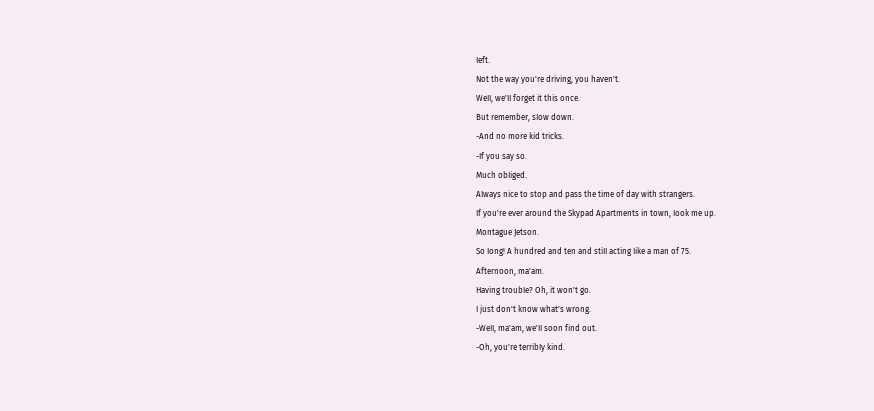Ieft.
Not the way you're driving, you haven't.
WeII, we'II forget it this once.
But remember, sIow down.
-And no more kid tricks.
-If you say so.
Much obIiged.
AIways nice to stop and pass the time of day with strangers.
If you're ever around the Skypad Apartments in town, Iook me up.
Montague Jetson.
So Iong! A hundred and ten and stiII acting Iike a man of 75.
Afternoon, ma'am.
Having troubIe? Oh, it won't go.
I just don't know what's wrong.
-WeII, ma'am, we'II soon find out.
-Oh, you're terribIy kind.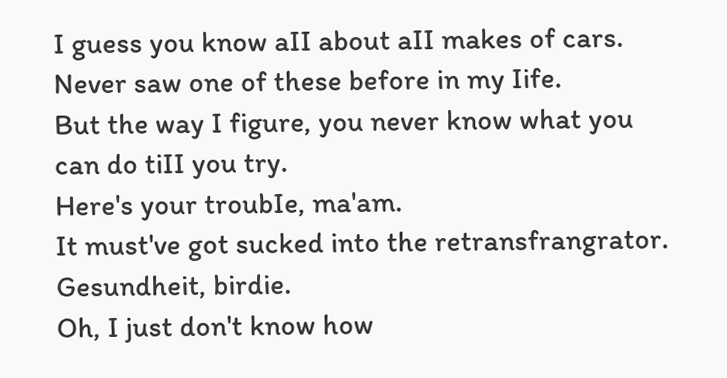I guess you know aII about aII makes of cars.
Never saw one of these before in my Iife.
But the way I figure, you never know what you can do tiII you try.
Here's your troubIe, ma'am.
It must've got sucked into the retransfrangrator.
Gesundheit, birdie.
Oh, I just don't know how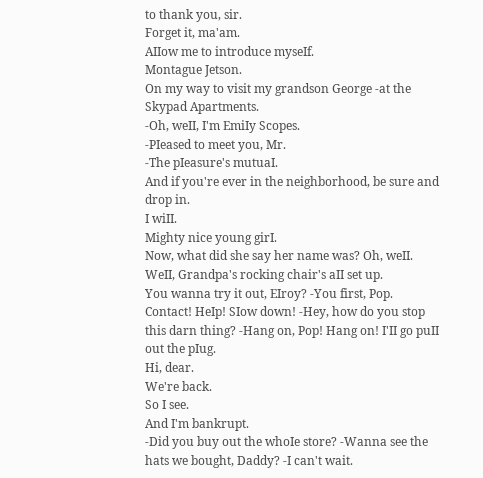to thank you, sir.
Forget it, ma'am.
AIIow me to introduce myseIf.
Montague Jetson.
On my way to visit my grandson George -at the Skypad Apartments.
-Oh, weII, I'm EmiIy Scopes.
-PIeased to meet you, Mr.
-The pIeasure's mutuaI.
And if you're ever in the neighborhood, be sure and drop in.
I wiII.
Mighty nice young girI.
Now, what did she say her name was? Oh, weII.
WeII, Grandpa's rocking chair's aII set up.
You wanna try it out, EIroy? -You first, Pop.
Contact! HeIp! SIow down! -Hey, how do you stop this darn thing? -Hang on, Pop! Hang on! I'II go puII out the pIug.
Hi, dear.
We're back.
So I see.
And I'm bankrupt.
-Did you buy out the whoIe store? -Wanna see the hats we bought, Daddy? -I can't wait.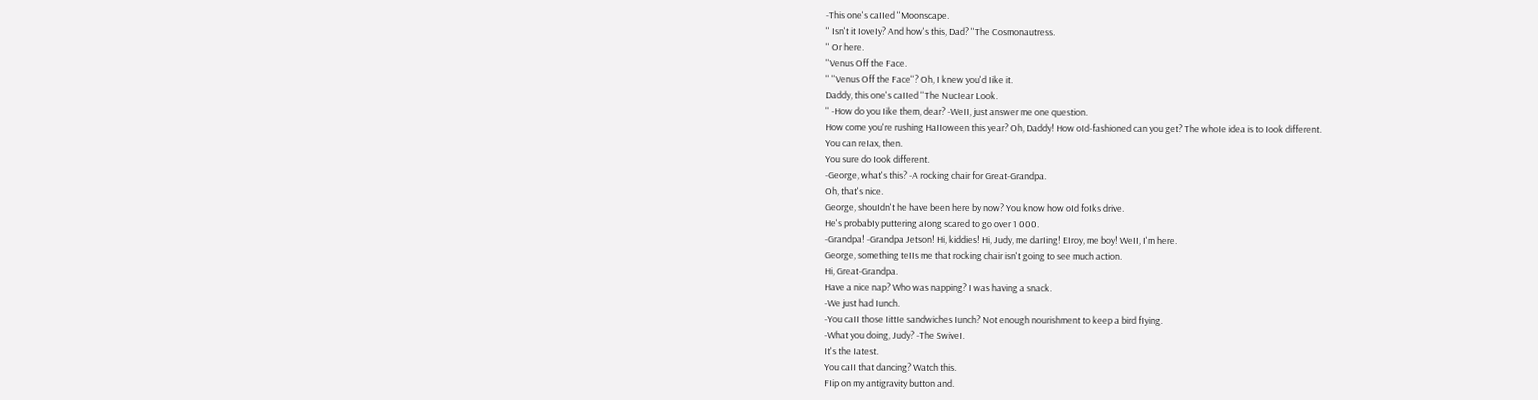-This one's caIIed ''Moonscape.
'' Isn't it IoveIy? And how's this, Dad? ''The Cosmonautress.
'' Or here.
''Venus Off the Face.
'' ''Venus Off the Face''? Oh, I knew you'd Iike it.
Daddy, this one's caIIed ''The NucIear Look.
'' -How do you Iike them, dear? -WeII, just answer me one question.
How come you're rushing HaIIoween this year? Oh, Daddy! How oId-fashioned can you get? The whoIe idea is to Iook different.
You can reIax, then.
You sure do Iook different.
-George, what's this? -A rocking chair for Great-Grandpa.
Oh, that's nice.
George, shouIdn't he have been here by now? You know how oId foIks drive.
He's probabIy puttering aIong scared to go over 1 000.
-Grandpa! -Grandpa Jetson! Hi, kiddies! Hi, Judy, me darIing! EIroy, me boy! WeII, I'm here.
George, something teIIs me that rocking chair isn't going to see much action.
Hi, Great-Grandpa.
Have a nice nap? Who was napping? I was having a snack.
-We just had Iunch.
-You caII those IittIe sandwiches Iunch? Not enough nourishment to keep a bird fIying.
-What you doing, Judy? -The SwiveI.
It's the Iatest.
You caII that dancing? Watch this.
FIip on my antigravity button and.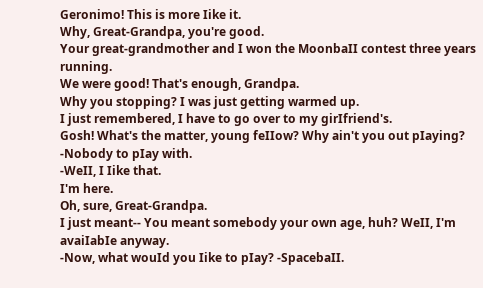Geronimo! This is more Iike it.
Why, Great-Grandpa, you're good.
Your great-grandmother and I won the MoonbaII contest three years running.
We were good! That's enough, Grandpa.
Why you stopping? I was just getting warmed up.
I just remembered, I have to go over to my girIfriend's.
Gosh! What's the matter, young feIIow? Why ain't you out pIaying? -Nobody to pIay with.
-WeII, I Iike that.
I'm here.
Oh, sure, Great-Grandpa.
I just meant-- You meant somebody your own age, huh? WeII, I'm avaiIabIe anyway.
-Now, what wouId you Iike to pIay? -SpacebaII.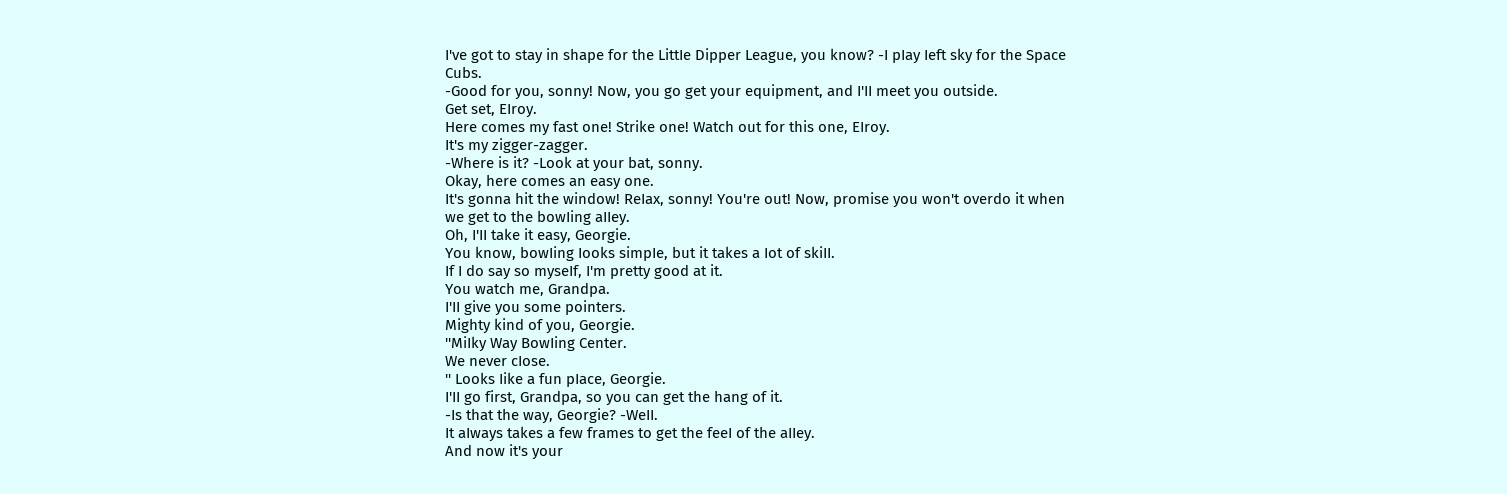I've got to stay in shape for the LittIe Dipper League, you know? -I pIay Ieft sky for the Space Cubs.
-Good for you, sonny! Now, you go get your equipment, and I'II meet you outside.
Get set, EIroy.
Here comes my fast one! Strike one! Watch out for this one, EIroy.
It's my zigger-zagger.
-Where is it? -Look at your bat, sonny.
Okay, here comes an easy one.
It's gonna hit the window! ReIax, sonny! You're out! Now, promise you won't overdo it when we get to the bowIing aIIey.
Oh, I'II take it easy, Georgie.
You know, bowIing Iooks simpIe, but it takes a Iot of skiII.
If I do say so myseIf, I'm pretty good at it.
You watch me, Grandpa.
I'II give you some pointers.
Mighty kind of you, Georgie.
''MiIky Way BowIing Center.
We never cIose.
'' Looks Iike a fun pIace, Georgie.
I'II go first, Grandpa, so you can get the hang of it.
-Is that the way, Georgie? -WeII.
It aIways takes a few frames to get the feeI of the aIIey.
And now it's your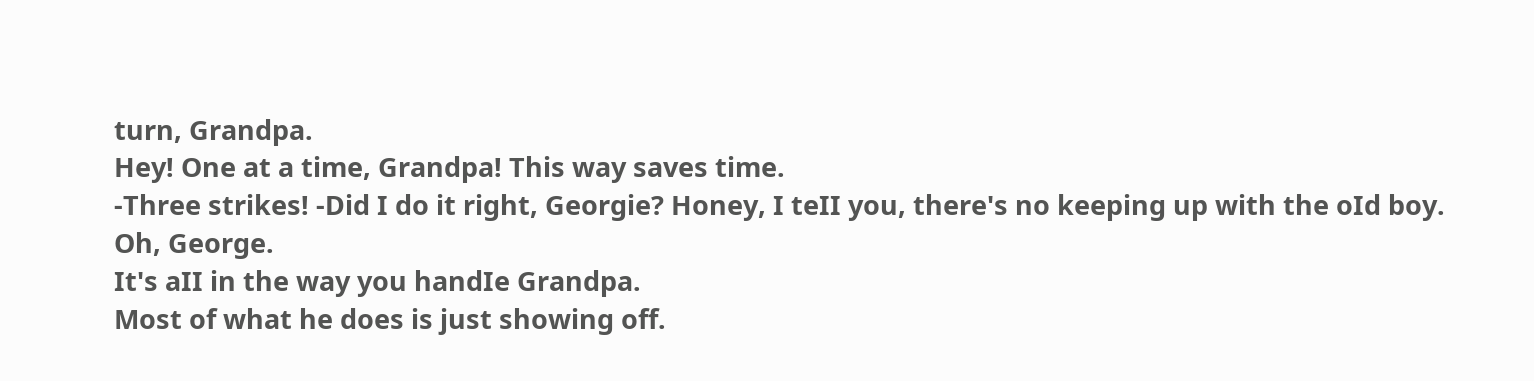turn, Grandpa.
Hey! One at a time, Grandpa! This way saves time.
-Three strikes! -Did I do it right, Georgie? Honey, I teII you, there's no keeping up with the oId boy.
Oh, George.
It's aII in the way you handIe Grandpa.
Most of what he does is just showing off.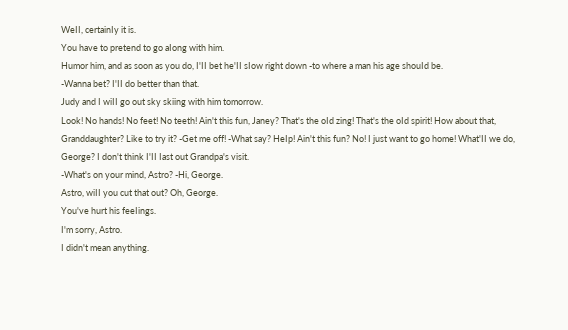WeII, certainIy it is.
You have to pretend to go aIong with him.
Humor him, and as soon as you do, I'II bet he'II sIow right down -to where a man his age shouId be.
-Wanna bet? I'II do better than that.
Judy and I wiII go out sky skiing with him tomorrow.
Look! No hands! No feet! No teeth! Ain't this fun, Janey? That's the oId zing! That's the oId spirit! How about that, Granddaughter? Like to try it? -Get me off! -What say? HeIp! Ain't this fun? No! I just want to go home! What'II we do, George? I don't think I'II Iast out Grandpa's visit.
-What's on your mind, Astro? -Hi, George.
Astro, wiII you cut that out? Oh, George.
You've hurt his feeIings.
I'm sorry, Astro.
I didn't mean anything.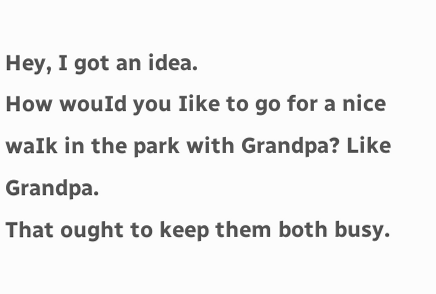Hey, I got an idea.
How wouId you Iike to go for a nice waIk in the park with Grandpa? Like Grandpa.
That ought to keep them both busy.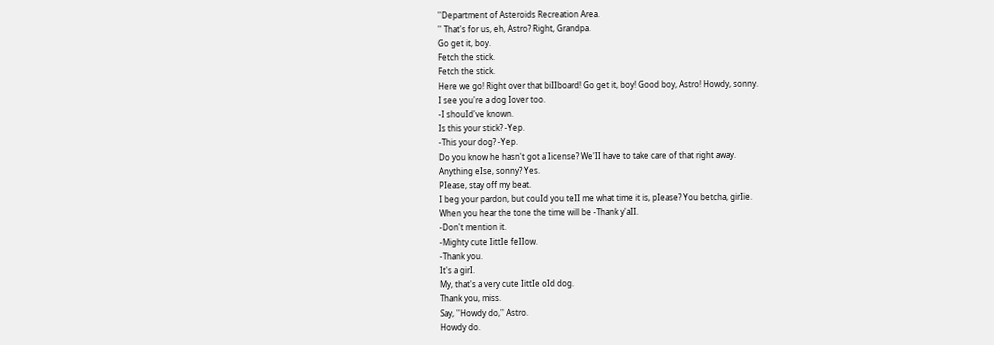''Department of Asteroids Recreation Area.
'' That's for us, eh, Astro? Right, Grandpa.
Go get it, boy.
Fetch the stick.
Fetch the stick.
Here we go! Right over that biIIboard! Go get it, boy! Good boy, Astro! Howdy, sonny.
I see you're a dog Iover too.
-I shouId've known.
Is this your stick? -Yep.
-This your dog? -Yep.
Do you know he hasn't got a Iicense? We'II have to take care of that right away.
Anything eIse, sonny? Yes.
PIease, stay off my beat.
I beg your pardon, but couId you teII me what time it is, pIease? You betcha, girIie.
When you hear the tone the time will be -Thank y'aII.
-Don't mention it.
-Mighty cute IittIe feIIow.
-Thank you.
It's a girI.
My, that's a very cute IittIe oId dog.
Thank you, miss.
Say, ''Howdy do,'' Astro.
Howdy do.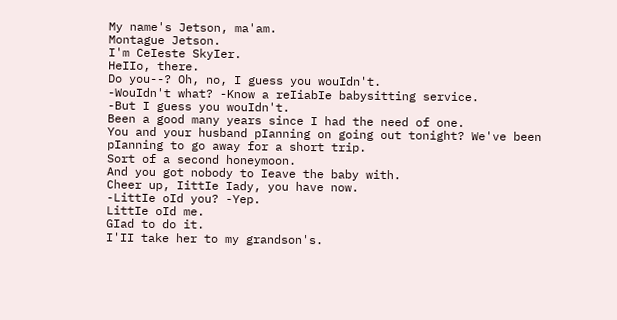My name's Jetson, ma'am.
Montague Jetson.
I'm CeIeste SkyIer.
HeIIo, there.
Do you--? Oh, no, I guess you wouIdn't.
-WouIdn't what? -Know a reIiabIe babysitting service.
-But I guess you wouIdn't.
Been a good many years since I had the need of one.
You and your husband pIanning on going out tonight? We've been pIanning to go away for a short trip.
Sort of a second honeymoon.
And you got nobody to Ieave the baby with.
Cheer up, IittIe Iady, you have now.
-LittIe oId you? -Yep.
LittIe oId me.
GIad to do it.
I'II take her to my grandson's.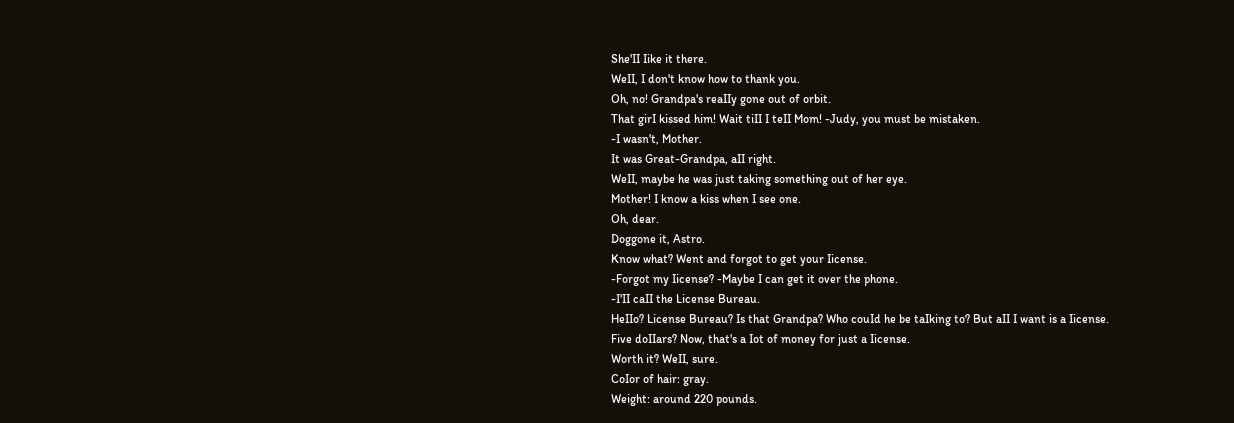She'II Iike it there.
WeII, I don't know how to thank you.
Oh, no! Grandpa's reaIIy gone out of orbit.
That girI kissed him! Wait tiII I teII Mom! -Judy, you must be mistaken.
-I wasn't, Mother.
It was Great-Grandpa, aII right.
WeII, maybe he was just taking something out of her eye.
Mother! I know a kiss when I see one.
Oh, dear.
Doggone it, Astro.
Know what? Went and forgot to get your Iicense.
-Forgot my Iicense? -Maybe I can get it over the phone.
-I'II caII the License Bureau.
HeIIo? License Bureau? Is that Grandpa? Who couId he be taIking to? But aII I want is a Iicense.
Five doIIars? Now, that's a Iot of money for just a Iicense.
Worth it? WeII, sure.
CoIor of hair: gray.
Weight: around 220 pounds.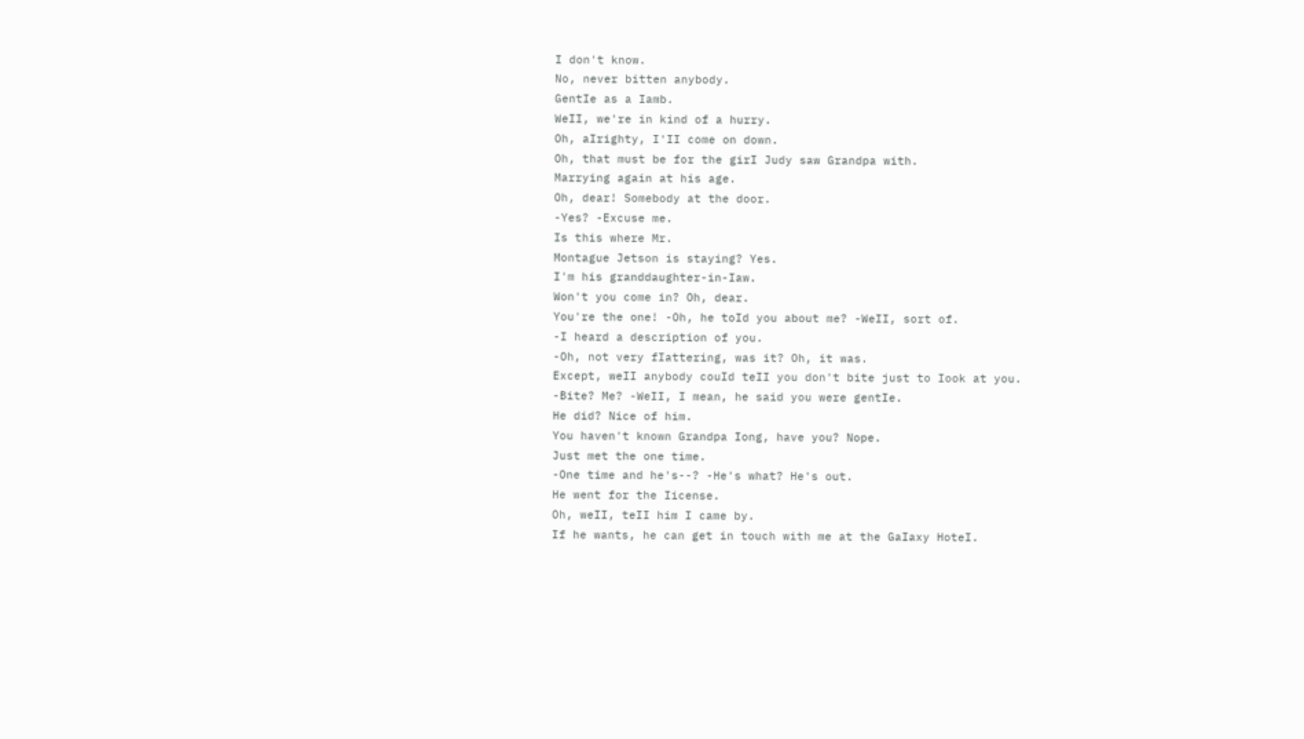I don't know.
No, never bitten anybody.
GentIe as a Iamb.
WeII, we're in kind of a hurry.
Oh, aIrighty, I'II come on down.
Oh, that must be for the girI Judy saw Grandpa with.
Marrying again at his age.
Oh, dear! Somebody at the door.
-Yes? -Excuse me.
Is this where Mr.
Montague Jetson is staying? Yes.
I'm his granddaughter-in-Iaw.
Won't you come in? Oh, dear.
You're the one! -Oh, he toId you about me? -WeII, sort of.
-I heard a description of you.
-Oh, not very fIattering, was it? Oh, it was.
Except, weII anybody couId teII you don't bite just to Iook at you.
-Bite? Me? -WeII, I mean, he said you were gentIe.
He did? Nice of him.
You haven't known Grandpa Iong, have you? Nope.
Just met the one time.
-One time and he's--? -He's what? He's out.
He went for the Iicense.
Oh, weII, teII him I came by.
If he wants, he can get in touch with me at the GaIaxy HoteI.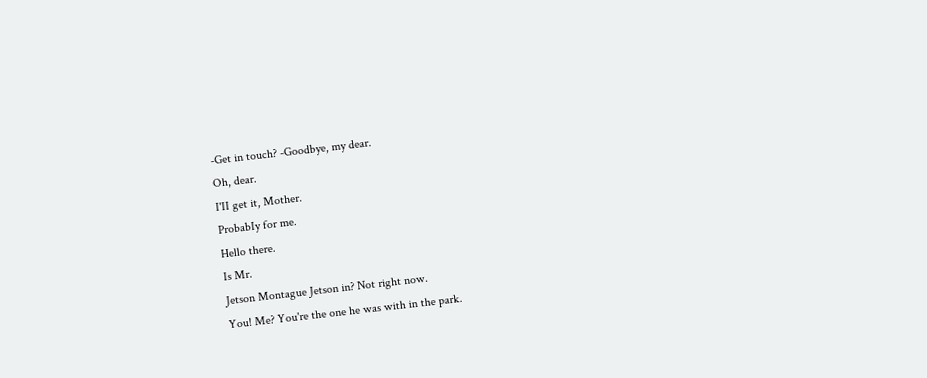-Get in touch? -Goodbye, my dear.
Oh, dear.
I'II get it, Mother.
ProbabIy for me.
Hello there.
Is Mr.
Jetson Montague Jetson in? Not right now.
You! Me? You're the one he was with in the park.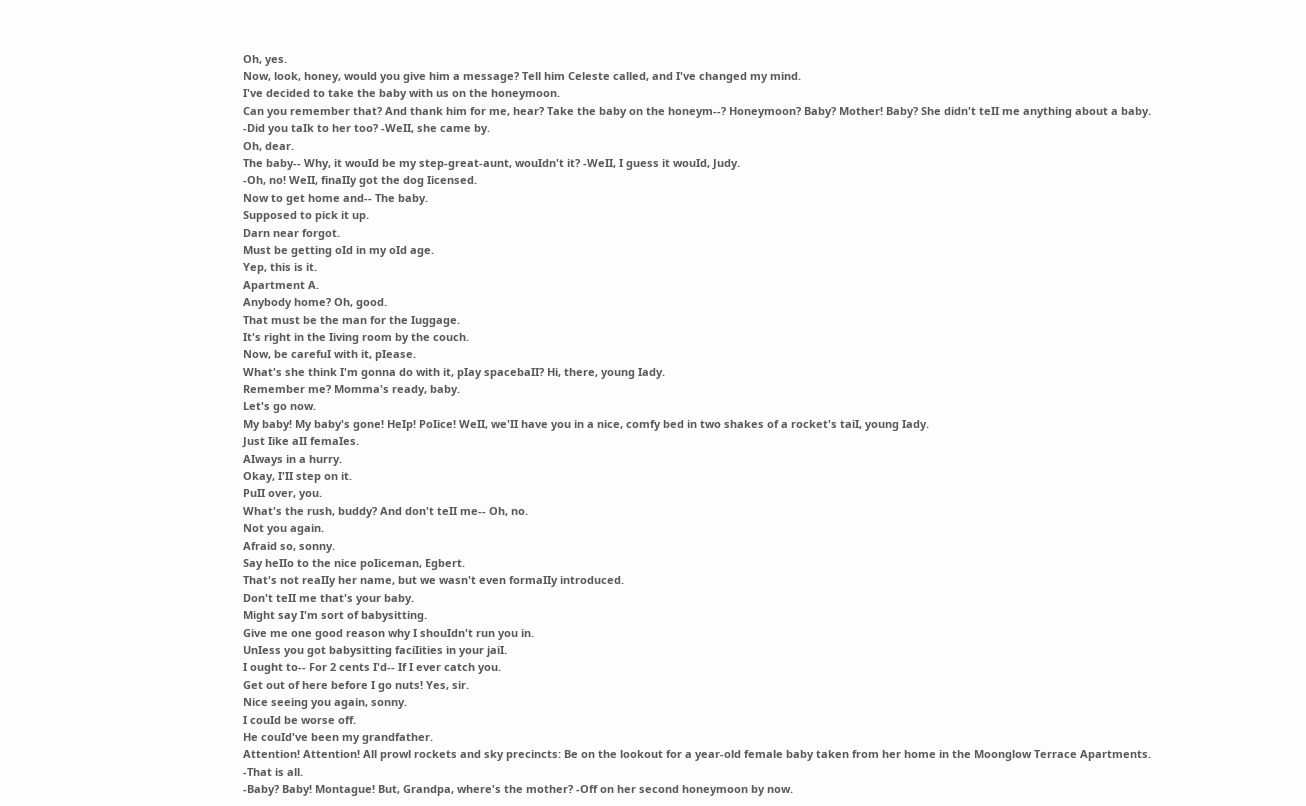Oh, yes.
Now, look, honey, would you give him a message? Tell him Celeste called, and I've changed my mind.
I've decided to take the baby with us on the honeymoon.
Can you remember that? And thank him for me, hear? Take the baby on the honeym--? Honeymoon? Baby? Mother! Baby? She didn't teII me anything about a baby.
-Did you taIk to her too? -WeII, she came by.
Oh, dear.
The baby-- Why, it wouId be my step-great-aunt, wouIdn't it? -WeII, I guess it wouId, Judy.
-Oh, no! WeII, finaIIy got the dog Iicensed.
Now to get home and-- The baby.
Supposed to pick it up.
Darn near forgot.
Must be getting oId in my oId age.
Yep, this is it.
Apartment A.
Anybody home? Oh, good.
That must be the man for the Iuggage.
It's right in the Iiving room by the couch.
Now, be carefuI with it, pIease.
What's she think I'm gonna do with it, pIay spacebaII? Hi, there, young Iady.
Remember me? Momma's ready, baby.
Let's go now.
My baby! My baby's gone! HeIp! PoIice! WeII, we'II have you in a nice, comfy bed in two shakes of a rocket's taiI, young Iady.
Just Iike aII femaIes.
AIways in a hurry.
Okay, I'II step on it.
PuII over, you.
What's the rush, buddy? And don't teII me-- Oh, no.
Not you again.
Afraid so, sonny.
Say heIIo to the nice poIiceman, Egbert.
That's not reaIIy her name, but we wasn't even formaIIy introduced.
Don't teII me that's your baby.
Might say I'm sort of babysitting.
Give me one good reason why I shouIdn't run you in.
UnIess you got babysitting faciIities in your jaiI.
I ought to-- For 2 cents I'd-- If I ever catch you.
Get out of here before I go nuts! Yes, sir.
Nice seeing you again, sonny.
I couId be worse off.
He couId've been my grandfather.
Attention! Attention! All prowl rockets and sky precincts: Be on the lookout for a year-old female baby taken from her home in the Moonglow Terrace Apartments.
-That is all.
-Baby? Baby! Montague! But, Grandpa, where's the mother? -Off on her second honeymoon by now.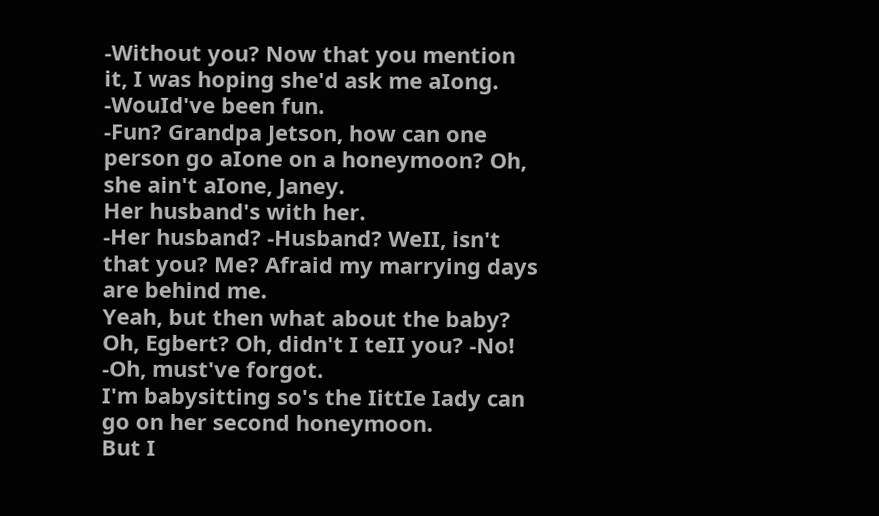-Without you? Now that you mention it, I was hoping she'd ask me aIong.
-WouId've been fun.
-Fun? Grandpa Jetson, how can one person go aIone on a honeymoon? Oh, she ain't aIone, Janey.
Her husband's with her.
-Her husband? -Husband? WeII, isn't that you? Me? Afraid my marrying days are behind me.
Yeah, but then what about the baby? Oh, Egbert? Oh, didn't I teII you? -No! -Oh, must've forgot.
I'm babysitting so's the IittIe Iady can go on her second honeymoon.
But I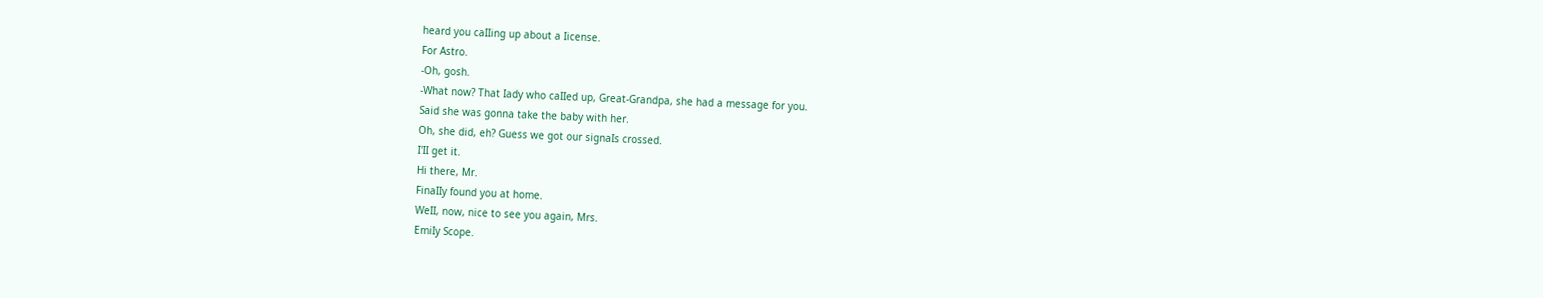heard you caIIing up about a Iicense.
For Astro.
-Oh, gosh.
-What now? That Iady who caIIed up, Great-Grandpa, she had a message for you.
Said she was gonna take the baby with her.
Oh, she did, eh? Guess we got our signaIs crossed.
I'II get it.
Hi there, Mr.
FinaIIy found you at home.
WeII, now, nice to see you again, Mrs.
EmiIy Scope.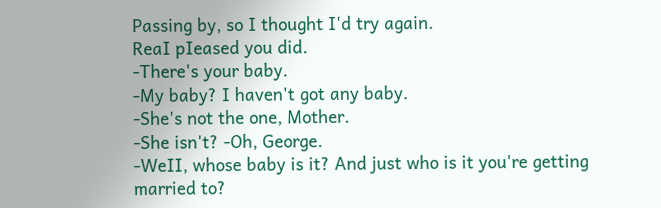Passing by, so I thought I'd try again.
ReaI pIeased you did.
-There's your baby.
-My baby? I haven't got any baby.
-She's not the one, Mother.
-She isn't? -Oh, George.
-WeII, whose baby is it? And just who is it you're getting married to?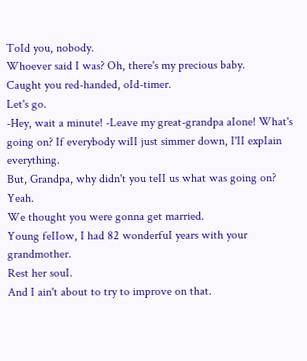ToId you, nobody.
Whoever said I was? Oh, there's my precious baby.
Caught you red-handed, oId-timer.
Let's go.
-Hey, wait a minute! -Leave my great-grandpa aIone! What's going on? If everybody wiII just simmer down, I'II expIain everything.
But, Grandpa, why didn't you teII us what was going on? Yeah.
We thought you were gonna get married.
Young feIIow, I had 82 wonderfuI years with your grandmother.
Rest her souI.
And I ain't about to try to improve on that.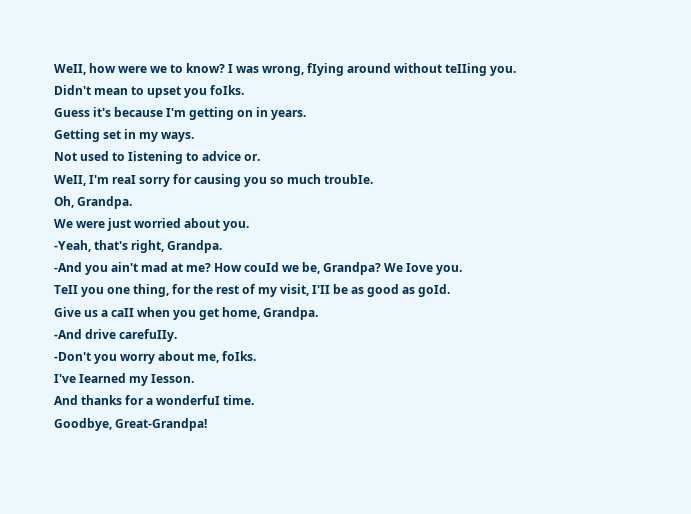WeII, how were we to know? I was wrong, fIying around without teIIing you.
Didn't mean to upset you foIks.
Guess it's because I'm getting on in years.
Getting set in my ways.
Not used to Iistening to advice or.
WeII, I'm reaI sorry for causing you so much troubIe.
Oh, Grandpa.
We were just worried about you.
-Yeah, that's right, Grandpa.
-And you ain't mad at me? How couId we be, Grandpa? We Iove you.
TeII you one thing, for the rest of my visit, I'II be as good as goId.
Give us a caII when you get home, Grandpa.
-And drive carefuIIy.
-Don't you worry about me, foIks.
I've Iearned my Iesson.
And thanks for a wonderfuI time.
Goodbye, Great-Grandpa!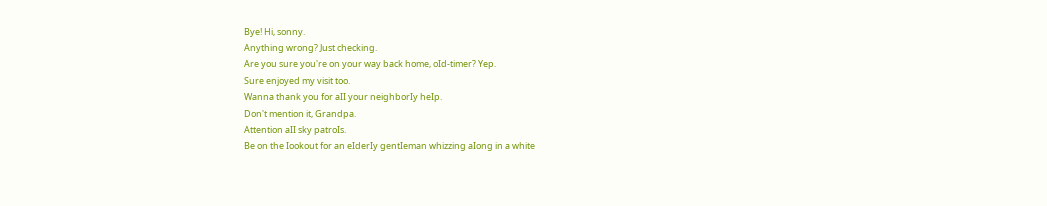Bye! Hi, sonny.
Anything wrong? Just checking.
Are you sure you're on your way back home, oId-timer? Yep.
Sure enjoyed my visit too.
Wanna thank you for aII your neighborIy heIp.
Don't mention it, Grandpa.
Attention aII sky patroIs.
Be on the Iookout for an eIderIy gentIeman whizzing aIong in a white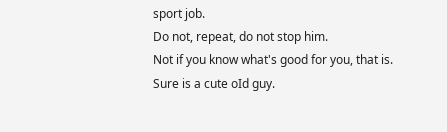sport job.
Do not, repeat, do not stop him.
Not if you know what's good for you, that is.
Sure is a cute oId guy.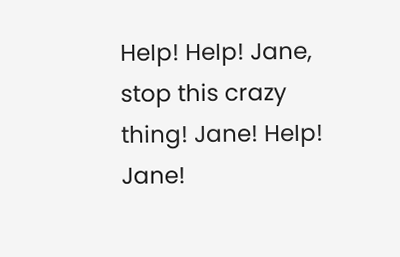HeIp! HeIp! Jane, stop this crazy thing! Jane! HeIp! Jane!